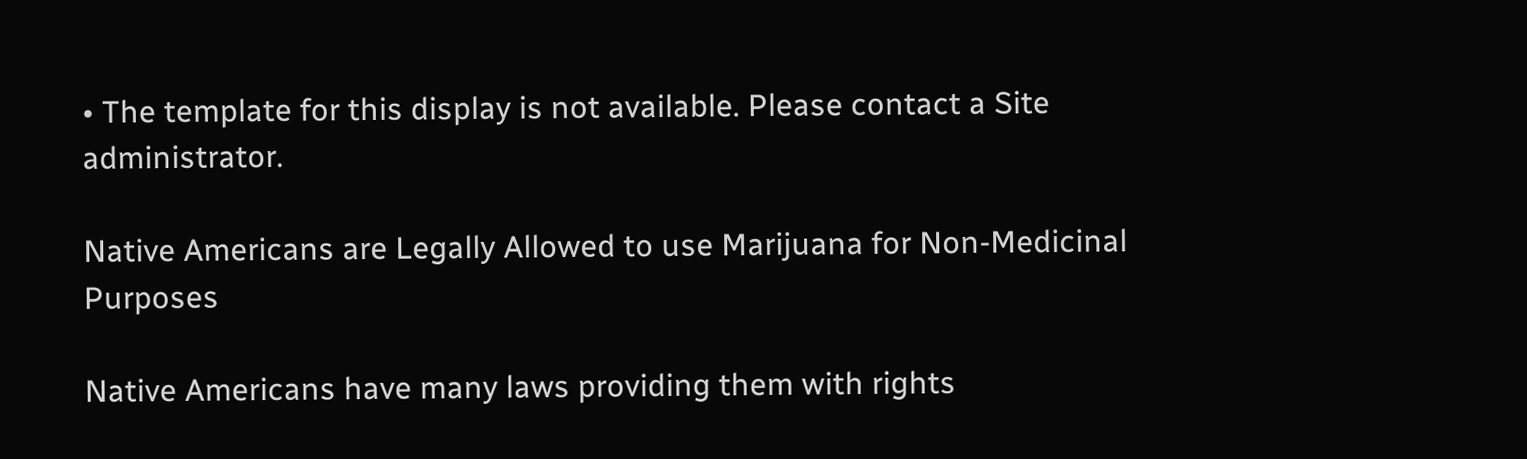• The template for this display is not available. Please contact a Site administrator.

Native Americans are Legally Allowed to use Marijuana for Non-Medicinal Purposes

Native Americans have many laws providing them with rights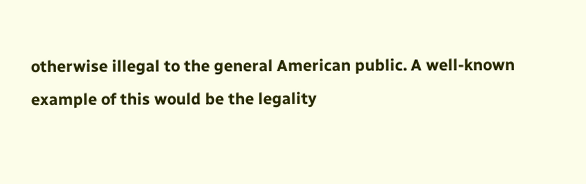otherwise illegal to the general American public. A well-known example of this would be the legality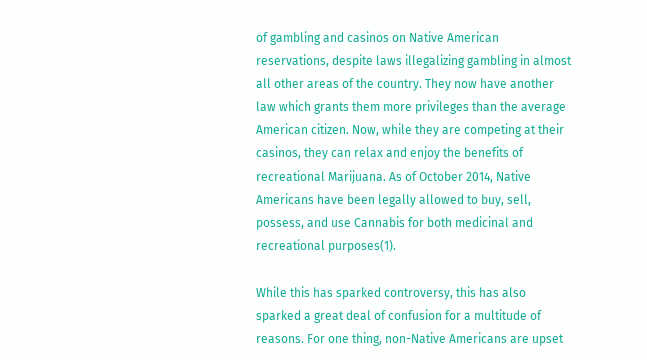of gambling and casinos on Native American reservations, despite laws illegalizing gambling in almost all other areas of the country. They now have another law which grants them more privileges than the average American citizen. Now, while they are competing at their casinos, they can relax and enjoy the benefits of recreational Marijuana. As of October 2014, Native Americans have been legally allowed to buy, sell, possess, and use Cannabis for both medicinal and recreational purposes(1).

While this has sparked controversy, this has also sparked a great deal of confusion for a multitude of reasons. For one thing, non-Native Americans are upset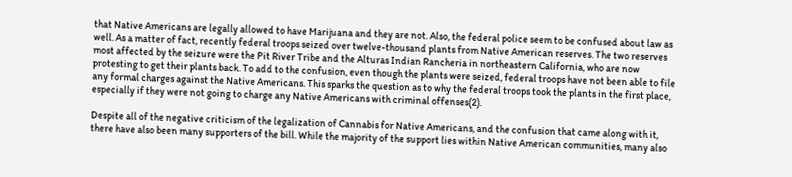that Native Americans are legally allowed to have Marijuana and they are not. Also, the federal police seem to be confused about law as well. As a matter of fact, recently federal troops seized over twelve-thousand plants from Native American reserves. The two reserves most affected by the seizure were the Pit River Tribe and the Alturas Indian Rancheria in northeastern California, who are now protesting to get their plants back. To add to the confusion, even though the plants were seized, federal troops have not been able to file any formal charges against the Native Americans. This sparks the question as to why the federal troops took the plants in the first place, especially if they were not going to charge any Native Americans with criminal offenses(2).

Despite all of the negative criticism of the legalization of Cannabis for Native Americans, and the confusion that came along with it, there have also been many supporters of the bill. While the majority of the support lies within Native American communities, many also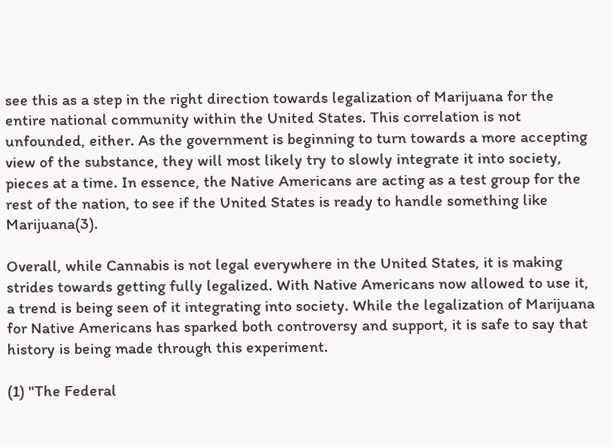see this as a step in the right direction towards legalization of Marijuana for the entire national community within the United States. This correlation is not unfounded, either. As the government is beginning to turn towards a more accepting view of the substance, they will most likely try to slowly integrate it into society, pieces at a time. In essence, the Native Americans are acting as a test group for the rest of the nation, to see if the United States is ready to handle something like Marijuana(3).

Overall, while Cannabis is not legal everywhere in the United States, it is making strides towards getting fully legalized. With Native Americans now allowed to use it, a trend is being seen of it integrating into society. While the legalization of Marijuana for Native Americans has sparked both controversy and support, it is safe to say that history is being made through this experiment.

(1) "The Federal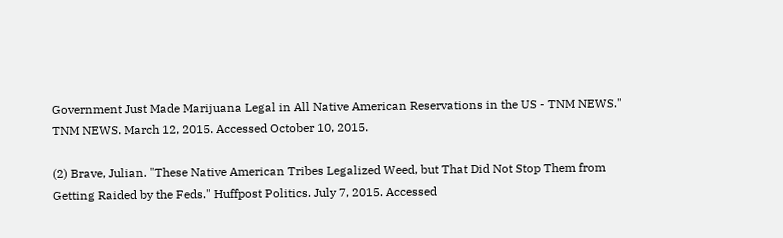Government Just Made Marijuana Legal in All Native American Reservations in the US - TNM NEWS." TNM NEWS. March 12, 2015. Accessed October 10, 2015.

(2) Brave, Julian. "These Native American Tribes Legalized Weed, but That Did Not Stop Them from Getting Raided by the Feds." Huffpost Politics. July 7, 2015. Accessed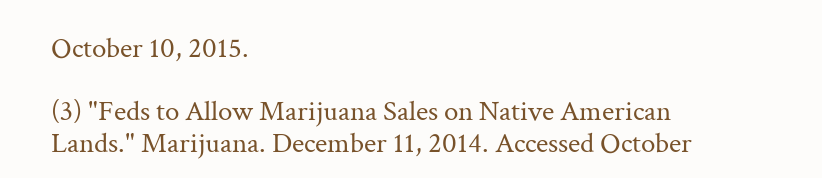October 10, 2015.

(3) "Feds to Allow Marijuana Sales on Native American Lands." Marijuana. December 11, 2014. Accessed October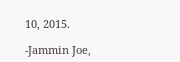10, 2015.

-Jammin Joe,